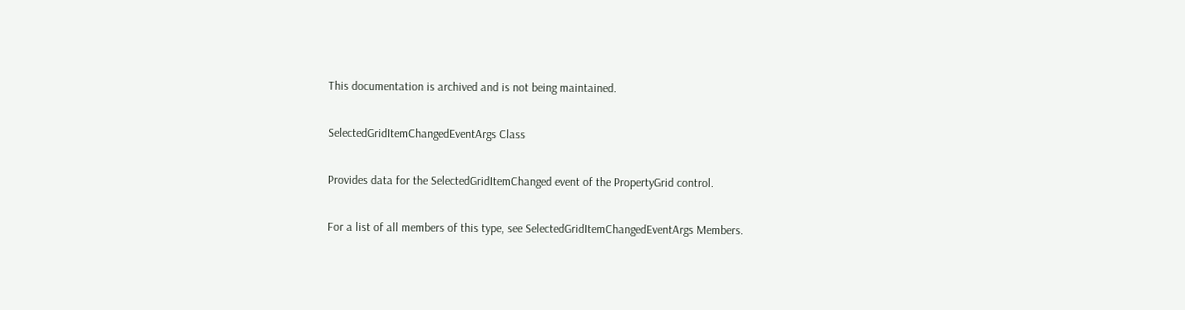This documentation is archived and is not being maintained.

SelectedGridItemChangedEventArgs Class

Provides data for the SelectedGridItemChanged event of the PropertyGrid control.

For a list of all members of this type, see SelectedGridItemChangedEventArgs Members.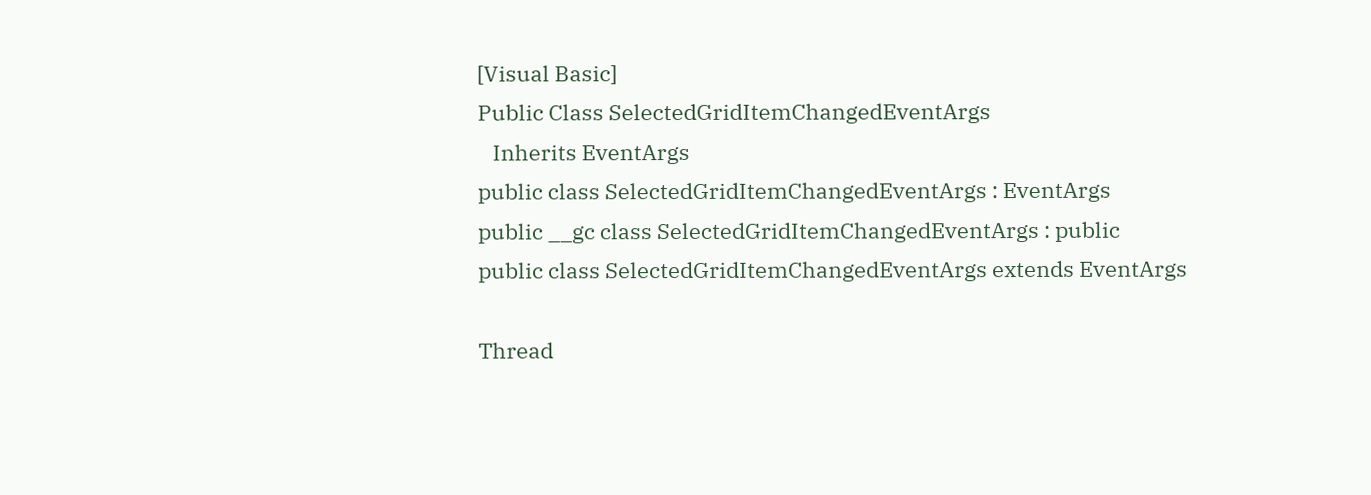[Visual Basic]
Public Class SelectedGridItemChangedEventArgs
   Inherits EventArgs
public class SelectedGridItemChangedEventArgs : EventArgs
public __gc class SelectedGridItemChangedEventArgs : public
public class SelectedGridItemChangedEventArgs extends EventArgs

Thread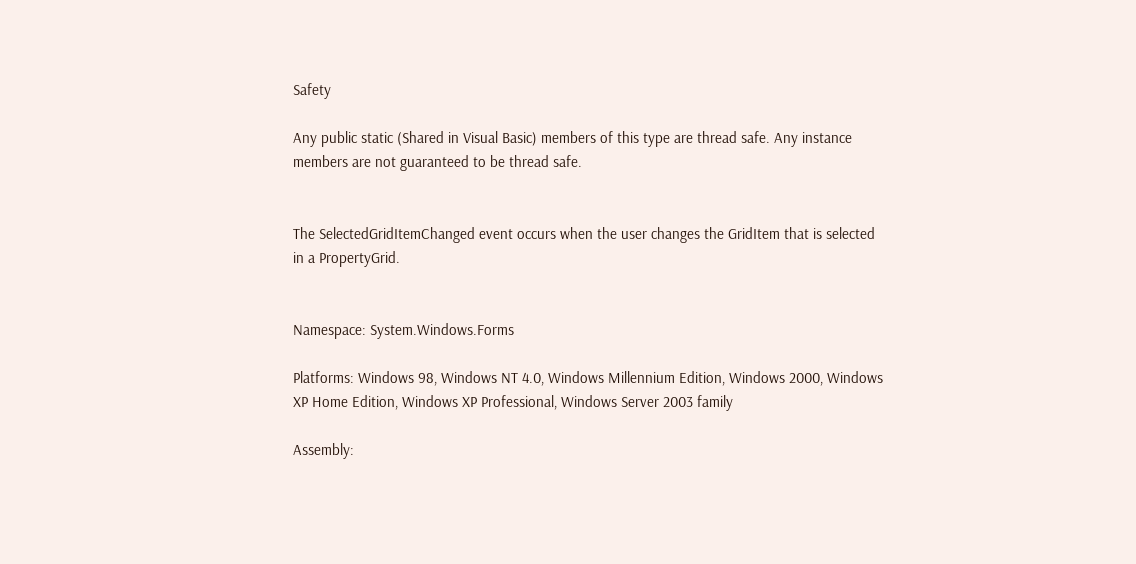Safety

Any public static (Shared in Visual Basic) members of this type are thread safe. Any instance members are not guaranteed to be thread safe.


The SelectedGridItemChanged event occurs when the user changes the GridItem that is selected in a PropertyGrid.


Namespace: System.Windows.Forms

Platforms: Windows 98, Windows NT 4.0, Windows Millennium Edition, Windows 2000, Windows XP Home Edition, Windows XP Professional, Windows Server 2003 family

Assembly: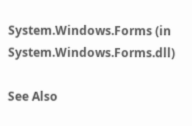System.Windows.Forms (in System.Windows.Forms.dll)

See Also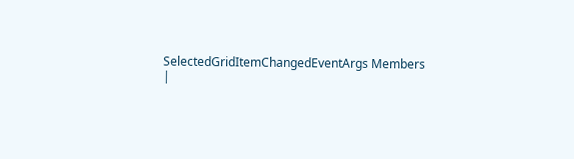SelectedGridItemChangedEventArgs Members |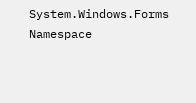System.Windows.Forms Namespace